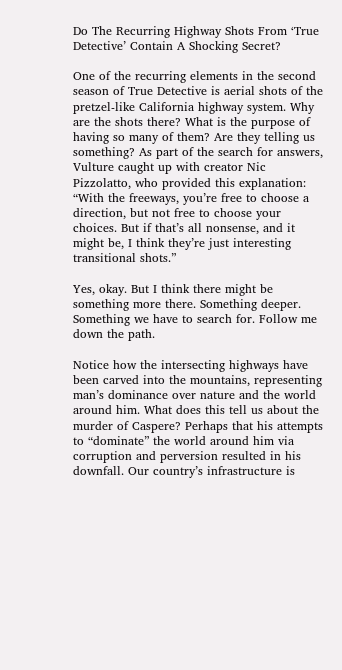Do The Recurring Highway Shots From ‘True Detective’ Contain A Shocking Secret?

One of the recurring elements in the second season of True Detective is aerial shots of the pretzel-like California highway system. Why are the shots there? What is the purpose of having so many of them? Are they telling us something? As part of the search for answers, Vulture caught up with creator Nic Pizzolatto, who provided this explanation: “With the freeways, you’re free to choose a direction, but not free to choose your choices. But if that’s all nonsense, and it might be, I think they’re just interesting transitional shots.”

Yes, okay. But I think there might be something more there. Something deeper. Something we have to search for. Follow me down the path.

Notice how the intersecting highways have been carved into the mountains, representing man’s dominance over nature and the world around him. What does this tell us about the murder of Caspere? Perhaps that his attempts to “dominate” the world around him via corruption and perversion resulted in his downfall. Our country’s infrastructure is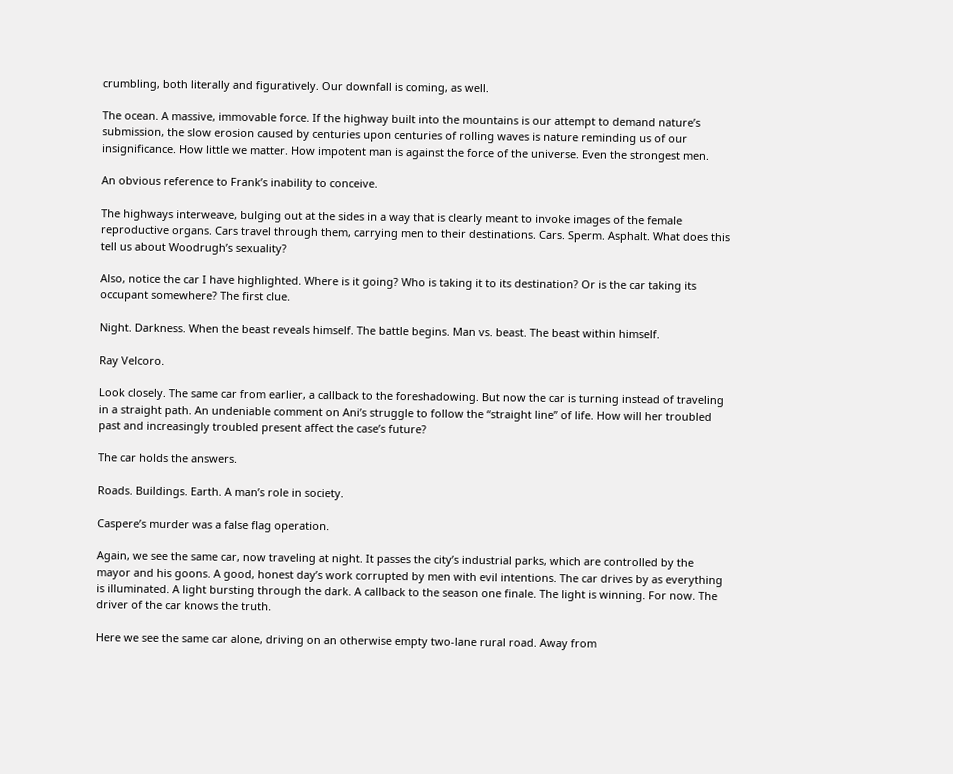crumbling, both literally and figuratively. Our downfall is coming, as well.

The ocean. A massive, immovable force. If the highway built into the mountains is our attempt to demand nature’s submission, the slow erosion caused by centuries upon centuries of rolling waves is nature reminding us of our insignificance. How little we matter. How impotent man is against the force of the universe. Even the strongest men.

An obvious reference to Frank’s inability to conceive.

The highways interweave, bulging out at the sides in a way that is clearly meant to invoke images of the female reproductive organs. Cars travel through them, carrying men to their destinations. Cars. Sperm. Asphalt. What does this tell us about Woodrugh’s sexuality?

Also, notice the car I have highlighted. Where is it going? Who is taking it to its destination? Or is the car taking its occupant somewhere? The first clue.

Night. Darkness. When the beast reveals himself. The battle begins. Man vs. beast. The beast within himself.

Ray Velcoro.

Look closely. The same car from earlier, a callback to the foreshadowing. But now the car is turning instead of traveling in a straight path. An undeniable comment on Ani’s struggle to follow the “straight line” of life. How will her troubled past and increasingly troubled present affect the case’s future?

The car holds the answers.

Roads. Buildings. Earth. A man’s role in society.

Caspere’s murder was a false flag operation.

Again, we see the same car, now traveling at night. It passes the city’s industrial parks, which are controlled by the mayor and his goons. A good, honest day’s work corrupted by men with evil intentions. The car drives by as everything is illuminated. A light bursting through the dark. A callback to the season one finale. The light is winning. For now. The driver of the car knows the truth.

Here we see the same car alone, driving on an otherwise empty two-lane rural road. Away from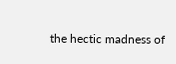the hectic madness of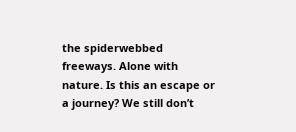the spiderwebbed freeways. Alone with nature. Is this an escape or a journey? We still don’t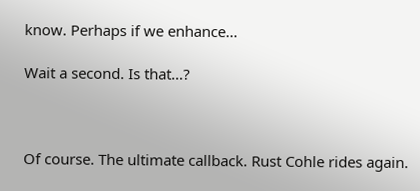know. Perhaps if we enhance…

Wait a second. Is that…?



Of course. The ultimate callback. Rust Cohle rides again.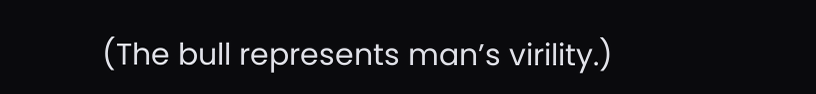(The bull represents man’s virility.)